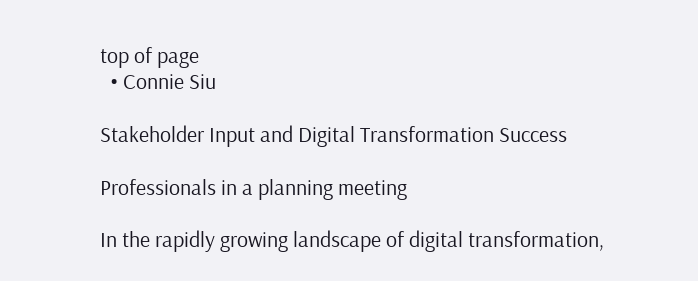top of page
  • Connie Siu

Stakeholder Input and Digital Transformation Success

Professionals in a planning meeting

In the rapidly growing landscape of digital transformation,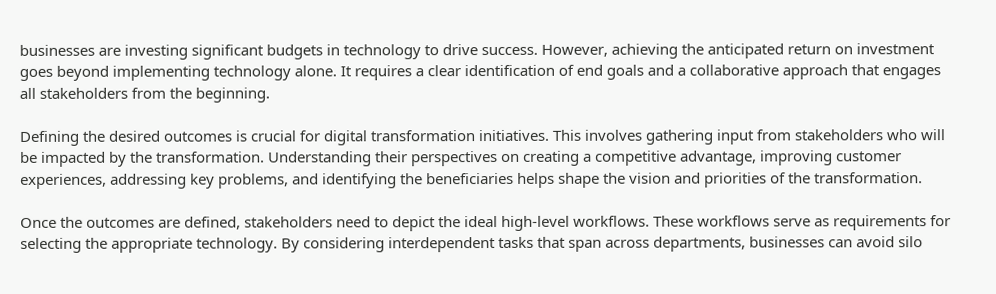businesses are investing significant budgets in technology to drive success. However, achieving the anticipated return on investment goes beyond implementing technology alone. It requires a clear identification of end goals and a collaborative approach that engages all stakeholders from the beginning.

Defining the desired outcomes is crucial for digital transformation initiatives. This involves gathering input from stakeholders who will be impacted by the transformation. Understanding their perspectives on creating a competitive advantage, improving customer experiences, addressing key problems, and identifying the beneficiaries helps shape the vision and priorities of the transformation.

Once the outcomes are defined, stakeholders need to depict the ideal high-level workflows. These workflows serve as requirements for selecting the appropriate technology. By considering interdependent tasks that span across departments, businesses can avoid silo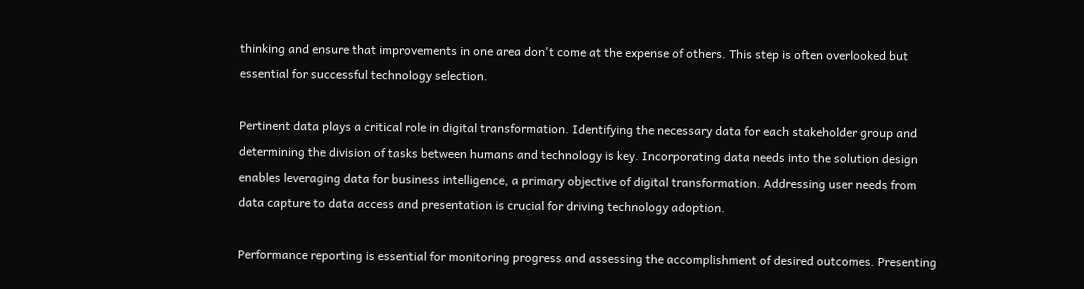thinking and ensure that improvements in one area don't come at the expense of others. This step is often overlooked but essential for successful technology selection.

Pertinent data plays a critical role in digital transformation. Identifying the necessary data for each stakeholder group and determining the division of tasks between humans and technology is key. Incorporating data needs into the solution design enables leveraging data for business intelligence, a primary objective of digital transformation. Addressing user needs from data capture to data access and presentation is crucial for driving technology adoption.

Performance reporting is essential for monitoring progress and assessing the accomplishment of desired outcomes. Presenting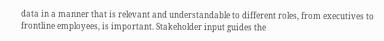data in a manner that is relevant and understandable to different roles, from executives to frontline employees, is important. Stakeholder input guides the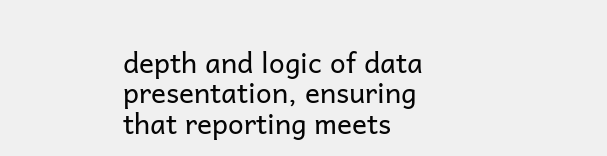depth and logic of data presentation, ensuring that reporting meets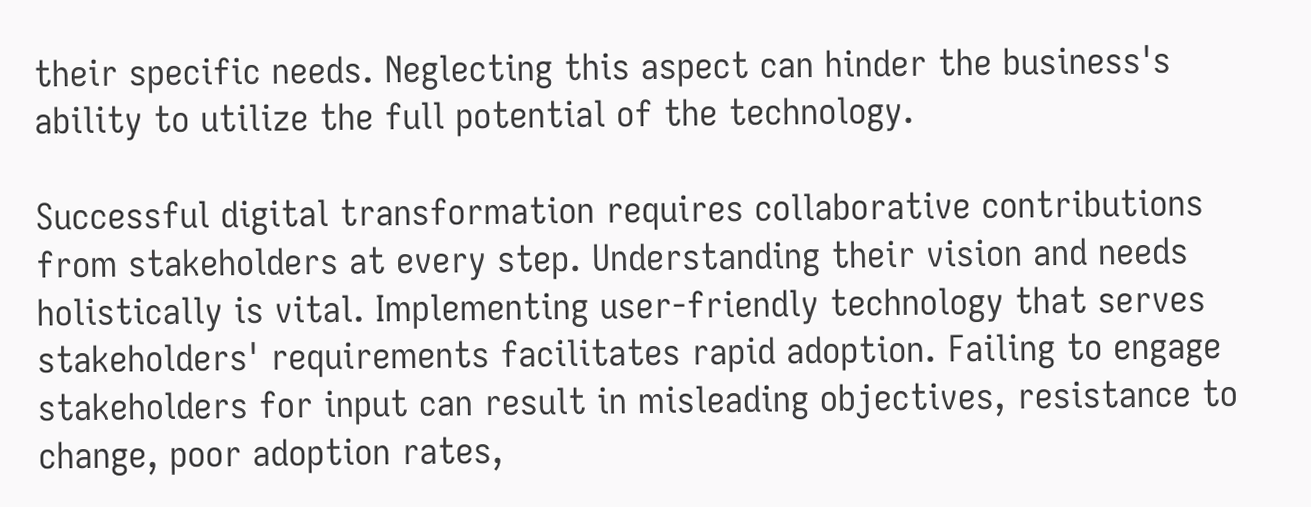their specific needs. Neglecting this aspect can hinder the business's ability to utilize the full potential of the technology.

Successful digital transformation requires collaborative contributions from stakeholders at every step. Understanding their vision and needs holistically is vital. Implementing user-friendly technology that serves stakeholders' requirements facilitates rapid adoption. Failing to engage stakeholders for input can result in misleading objectives, resistance to change, poor adoption rates,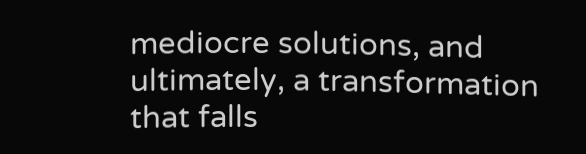mediocre solutions, and ultimately, a transformation that falls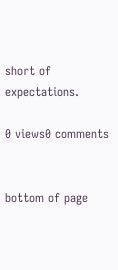short of expectations.

0 views0 comments


bottom of page